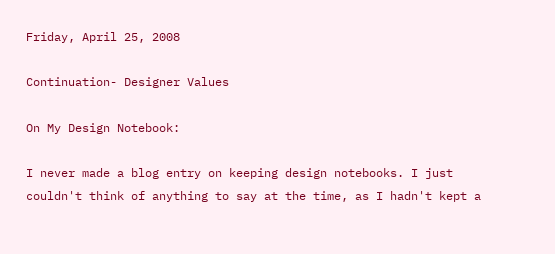Friday, April 25, 2008

Continuation- Designer Values

On My Design Notebook:

I never made a blog entry on keeping design notebooks. I just couldn't think of anything to say at the time, as I hadn't kept a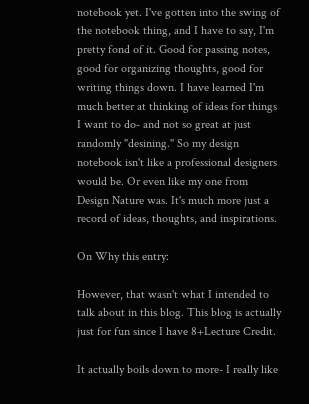notebook yet. I've gotten into the swing of the notebook thing, and I have to say, I'm pretty fond of it. Good for passing notes, good for organizing thoughts, good for writing things down. I have learned I'm much better at thinking of ideas for things I want to do- and not so great at just randomly "desining." So my design notebook isn't like a professional designers would be. Or even like my one from Design Nature was. It's much more just a record of ideas, thoughts, and inspirations.

On Why this entry:

However, that wasn't what I intended to talk about in this blog. This blog is actually just for fun since I have 8+Lecture Credit.

It actually boils down to more- I really like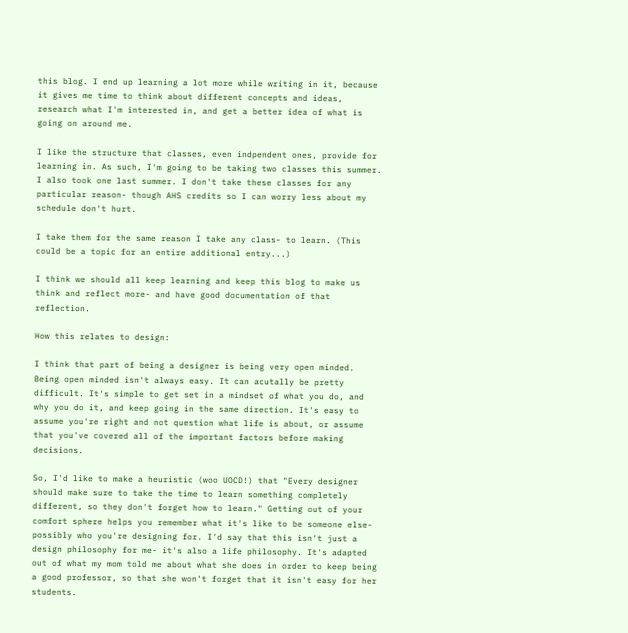this blog. I end up learning a lot more while writing in it, because it gives me time to think about different concepts and ideas, research what I'm interested in, and get a better idea of what is going on around me.

I like the structure that classes, even indpendent ones, provide for learning in. As such, I'm going to be taking two classes this summer. I also took one last summer. I don't take these classes for any particular reason- though AHS credits so I can worry less about my schedule don't hurt.

I take them for the same reason I take any class- to learn. (This could be a topic for an entire additional entry...)

I think we should all keep learning and keep this blog to make us think and reflect more- and have good documentation of that reflection.

How this relates to design:

I think that part of being a designer is being very open minded. Being open minded isn't always easy. It can acutally be pretty difficult. It's simple to get set in a mindset of what you do, and why you do it, and keep going in the same direction. It's easy to assume you're right and not question what life is about, or assume that you've covered all of the important factors before making decisions.

So, I'd like to make a heuristic (woo UOCD!) that "Every designer should make sure to take the time to learn something completely different, so they don't forget how to learn." Getting out of your comfort sphere helps you remember what it's like to be someone else- possibly who you're designing for. I'd say that this isn't just a design philosophy for me- it's also a life philosophy. It's adapted out of what my mom told me about what she does in order to keep being a good professor, so that she won't forget that it isn't easy for her students.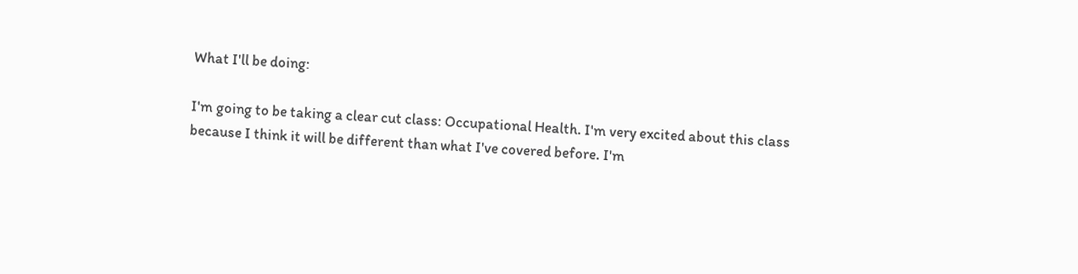What I'll be doing:

I'm going to be taking a clear cut class: Occupational Health. I'm very excited about this class because I think it will be different than what I've covered before. I'm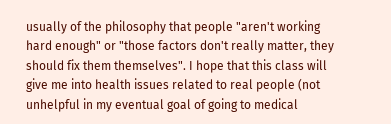usually of the philosophy that people "aren't working hard enough" or "those factors don't really matter, they should fix them themselves". I hope that this class will give me into health issues related to real people (not unhelpful in my eventual goal of going to medical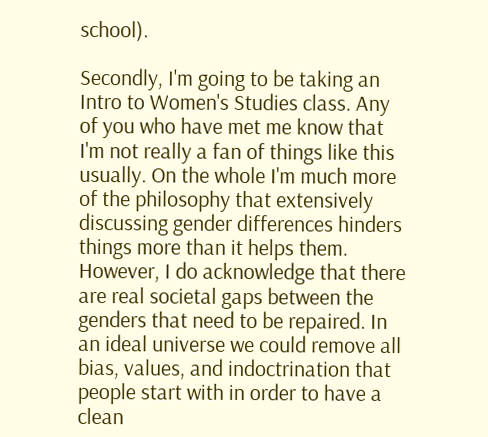school).

Secondly, I'm going to be taking an Intro to Women's Studies class. Any of you who have met me know that I'm not really a fan of things like this usually. On the whole I'm much more of the philosophy that extensively discussing gender differences hinders things more than it helps them. However, I do acknowledge that there are real societal gaps between the genders that need to be repaired. In an ideal universe we could remove all bias, values, and indoctrination that people start with in order to have a clean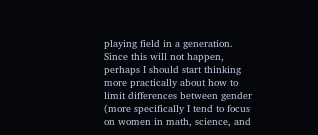playing field in a generation. Since this will not happen, perhaps I should start thinking more practically about how to limit differences between gender (more specifically I tend to focus on women in math, science, and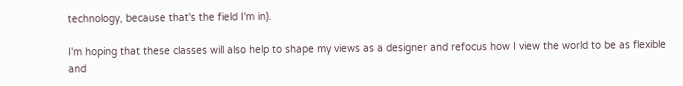technology, because that's the field I'm in).

I'm hoping that these classes will also help to shape my views as a designer and refocus how I view the world to be as flexible and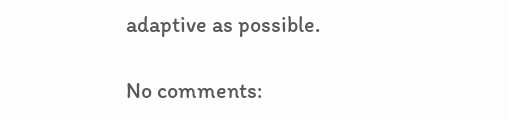adaptive as possible.

No comments: